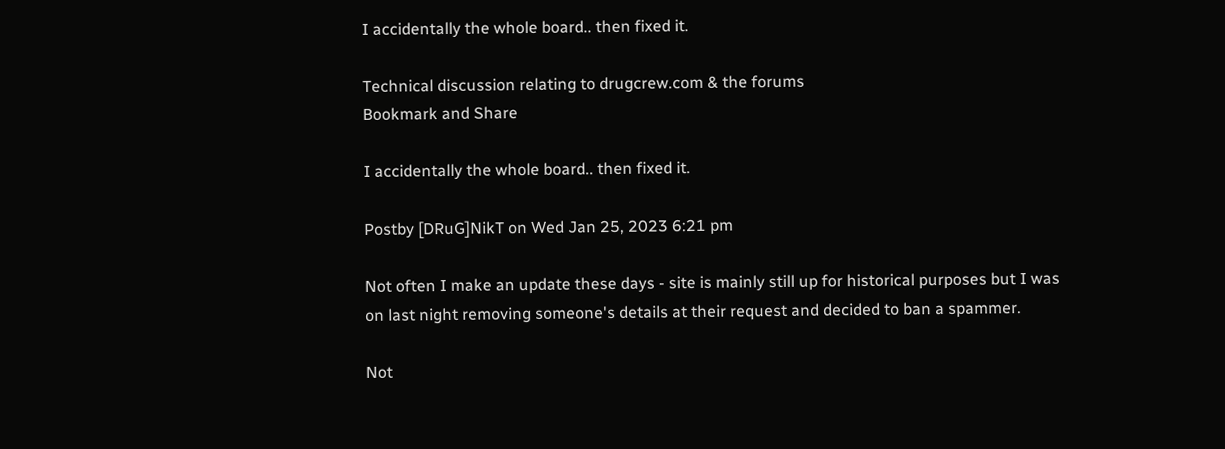I accidentally the whole board.. then fixed it.

Technical discussion relating to drugcrew.com & the forums
Bookmark and Share

I accidentally the whole board.. then fixed it.

Postby [DRuG]NikT on Wed Jan 25, 2023 6:21 pm

Not often I make an update these days - site is mainly still up for historical purposes but I was on last night removing someone's details at their request and decided to ban a spammer.

Not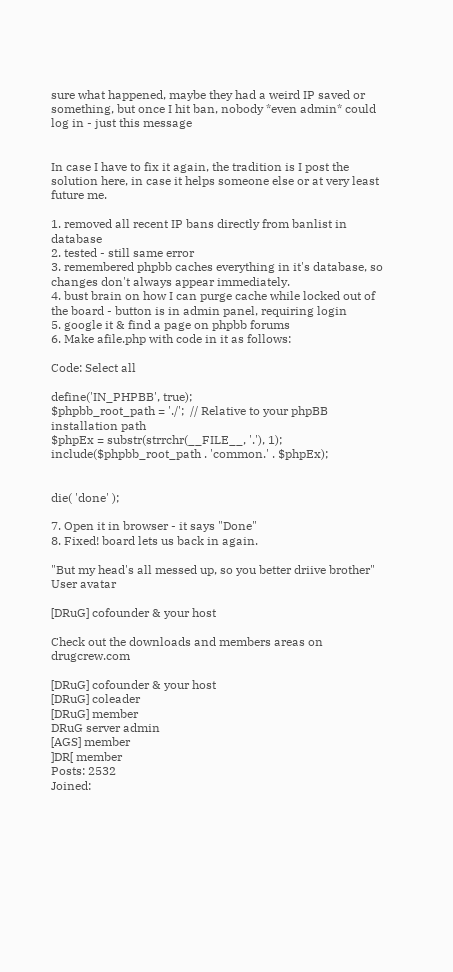sure what happened, maybe they had a weird IP saved or something, but once I hit ban, nobody *even admin* could log in - just this message


In case I have to fix it again, the tradition is I post the solution here, in case it helps someone else or at very least future me.

1. removed all recent IP bans directly from banlist in database
2. tested - still same error
3. remembered phpbb caches everything in it's database, so changes don't always appear immediately.
4. bust brain on how I can purge cache while locked out of the board - button is in admin panel, requiring login
5. google it & find a page on phpbb forums
6. Make afile.php with code in it as follows:

Code: Select all

define('IN_PHPBB', true);
$phpbb_root_path = './';  // Relative to your phpBB installation path
$phpEx = substr(strrchr(__FILE__, '.'), 1);
include($phpbb_root_path . 'common.' . $phpEx);


die( 'done' );

7. Open it in browser - it says "Done"
8. Fixed! board lets us back in again.

"But my head's all messed up, so you better driive brother"
User avatar

[DRuG] cofounder & your host

Check out the downloads and members areas on drugcrew.com

[DRuG] cofounder & your host
[DRuG] coleader
[DRuG] member
DRuG server admin
[AGS] member
]DR[ member
Posts: 2532
Joined: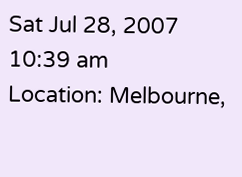Sat Jul 28, 2007 10:39 am
Location: Melbourne,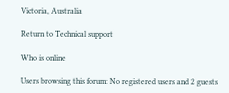Victoria, Australia

Return to Technical support

Who is online

Users browsing this forum: No registered users and 2 guests